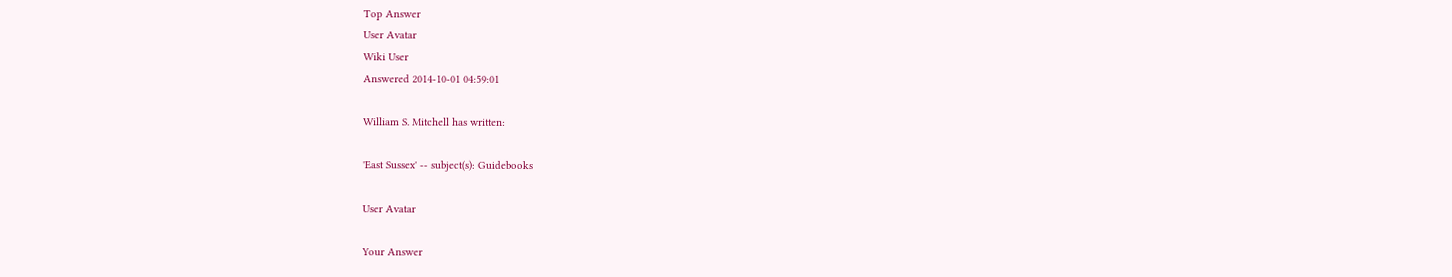Top Answer
User Avatar
Wiki User
Answered 2014-10-01 04:59:01

William S. Mitchell has written:

'East Sussex' -- subject(s): Guidebooks

User Avatar

Your Answer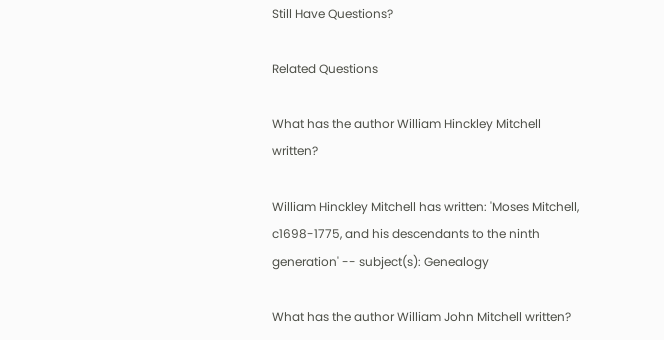Still Have Questions?

Related Questions

What has the author William Hinckley Mitchell written?

William Hinckley Mitchell has written: 'Moses Mitchell, c1698-1775, and his descendants to the ninth generation' -- subject(s): Genealogy

What has the author William John Mitchell written?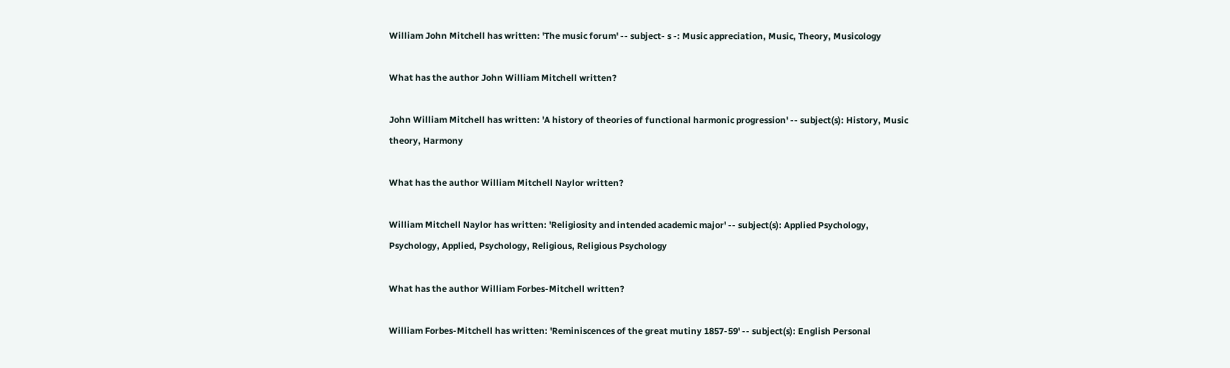William John Mitchell has written: 'The music forum' -- subject- s -: Music appreciation, Music, Theory, Musicology

What has the author John William Mitchell written?

John William Mitchell has written: 'A history of theories of functional harmonic progression' -- subject(s): History, Music theory, Harmony

What has the author William Mitchell Naylor written?

William Mitchell Naylor has written: 'Religiosity and intended academic major' -- subject(s): Applied Psychology, Psychology, Applied, Psychology, Religious, Religious Psychology

What has the author William Forbes-Mitchell written?

William Forbes-Mitchell has written: 'Reminiscences of the great mutiny 1857-59' -- subject(s): English Personal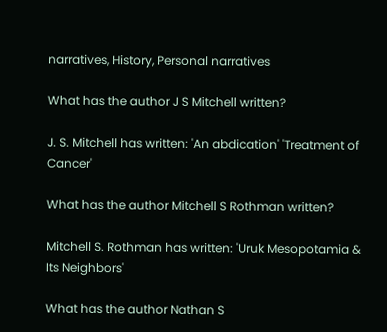narratives, History, Personal narratives

What has the author J S Mitchell written?

J. S. Mitchell has written: 'An abdication' 'Treatment of Cancer'

What has the author Mitchell S Rothman written?

Mitchell S. Rothman has written: 'Uruk Mesopotamia & Its Neighbors'

What has the author Nathan S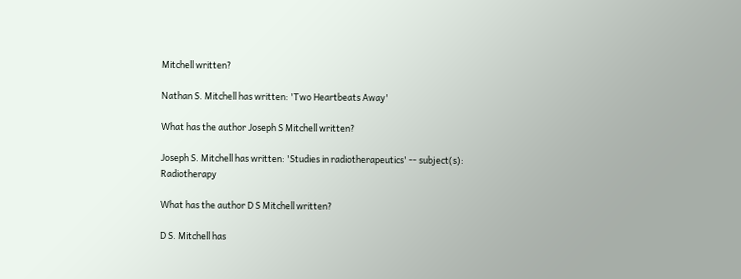Mitchell written?

Nathan S. Mitchell has written: 'Two Heartbeats Away'

What has the author Joseph S Mitchell written?

Joseph S. Mitchell has written: 'Studies in radiotherapeutics' -- subject(s): Radiotherapy

What has the author D S Mitchell written?

D S. Mitchell has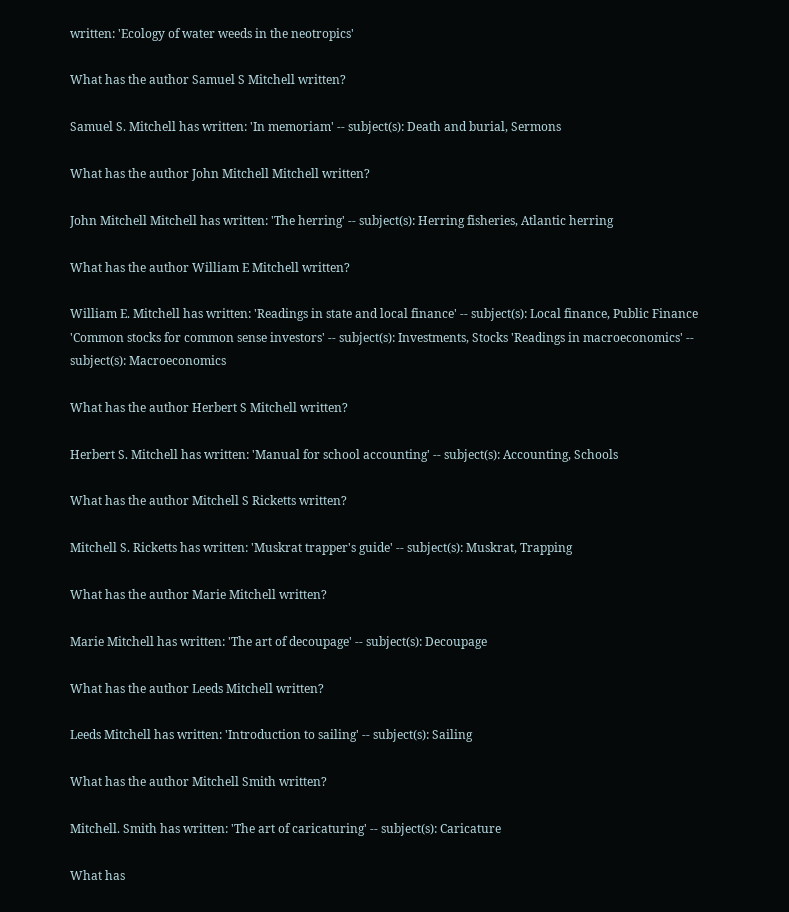written: 'Ecology of water weeds in the neotropics'

What has the author Samuel S Mitchell written?

Samuel S. Mitchell has written: 'In memoriam' -- subject(s): Death and burial, Sermons

What has the author John Mitchell Mitchell written?

John Mitchell Mitchell has written: 'The herring' -- subject(s): Herring fisheries, Atlantic herring

What has the author William E Mitchell written?

William E. Mitchell has written: 'Readings in state and local finance' -- subject(s): Local finance, Public Finance 'Common stocks for common sense investors' -- subject(s): Investments, Stocks 'Readings in macroeconomics' -- subject(s): Macroeconomics

What has the author Herbert S Mitchell written?

Herbert S. Mitchell has written: 'Manual for school accounting' -- subject(s): Accounting, Schools

What has the author Mitchell S Ricketts written?

Mitchell S. Ricketts has written: 'Muskrat trapper's guide' -- subject(s): Muskrat, Trapping

What has the author Marie Mitchell written?

Marie Mitchell has written: 'The art of decoupage' -- subject(s): Decoupage

What has the author Leeds Mitchell written?

Leeds Mitchell has written: 'Introduction to sailing' -- subject(s): Sailing

What has the author Mitchell Smith written?

Mitchell. Smith has written: 'The art of caricaturing' -- subject(s): Caricature

What has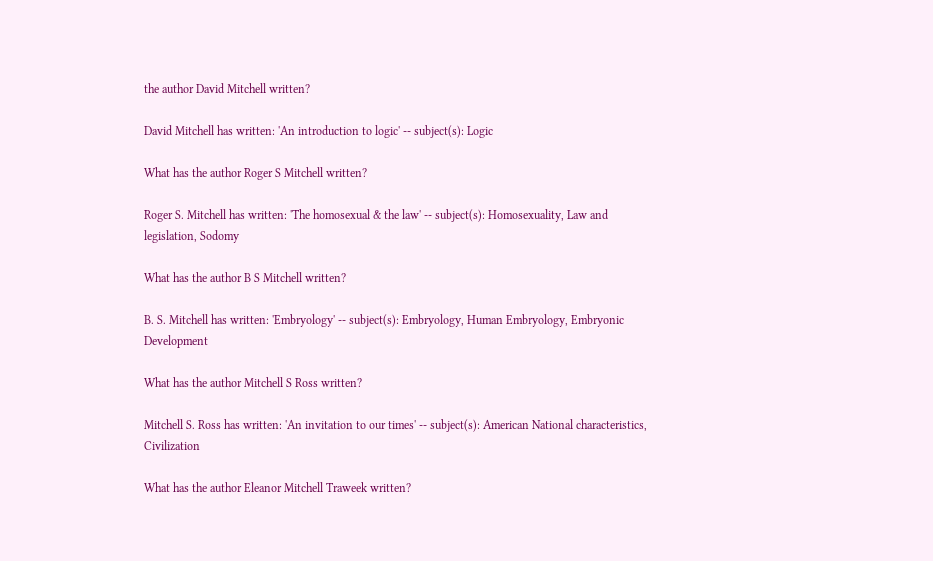the author David Mitchell written?

David Mitchell has written: 'An introduction to logic' -- subject(s): Logic

What has the author Roger S Mitchell written?

Roger S. Mitchell has written: 'The homosexual & the law' -- subject(s): Homosexuality, Law and legislation, Sodomy

What has the author B S Mitchell written?

B. S. Mitchell has written: 'Embryology' -- subject(s): Embryology, Human Embryology, Embryonic Development

What has the author Mitchell S Ross written?

Mitchell S. Ross has written: 'An invitation to our times' -- subject(s): American National characteristics, Civilization

What has the author Eleanor Mitchell Traweek written?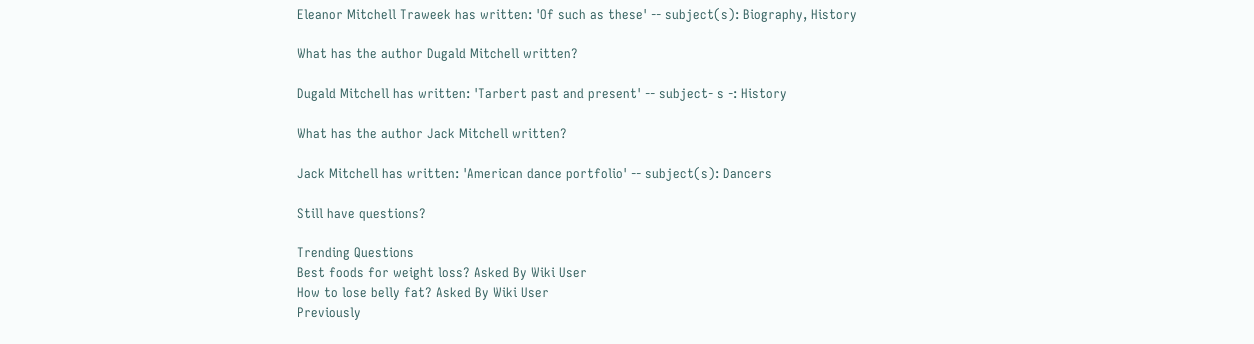Eleanor Mitchell Traweek has written: 'Of such as these' -- subject(s): Biography, History

What has the author Dugald Mitchell written?

Dugald Mitchell has written: 'Tarbert past and present' -- subject- s -: History

What has the author Jack Mitchell written?

Jack Mitchell has written: 'American dance portfolio' -- subject(s): Dancers

Still have questions?

Trending Questions
Best foods for weight loss? Asked By Wiki User
How to lose belly fat? Asked By Wiki User
Previously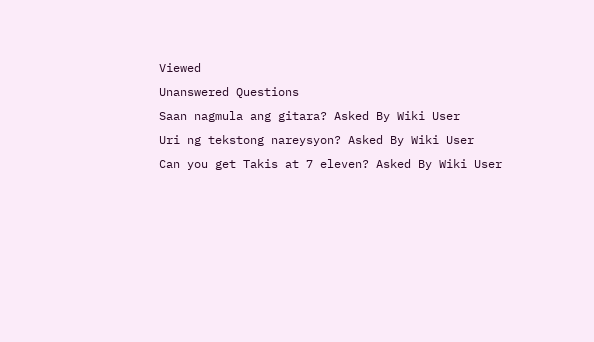Viewed
Unanswered Questions
Saan nagmula ang gitara? Asked By Wiki User
Uri ng tekstong nareysyon? Asked By Wiki User
Can you get Takis at 7 eleven? Asked By Wiki User